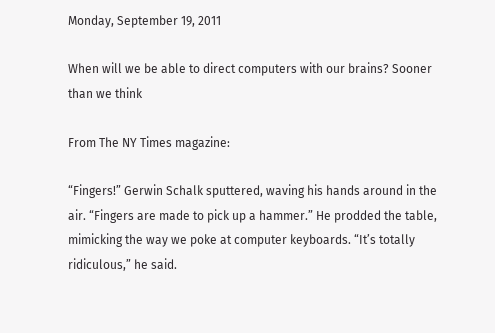Monday, September 19, 2011

When will we be able to direct computers with our brains? Sooner than we think

From The NY Times magazine:

“Fingers!” Gerwin Schalk sputtered, waving his hands around in the air. “Fingers are made to pick up a hammer.” He prodded the table, mimicking the way we poke at computer keyboards. “It’s totally ridiculous,” he said.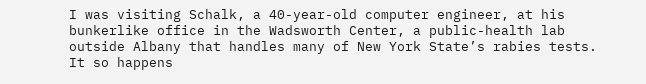I was visiting Schalk, a 40-year-old computer engineer, at his bunkerlike office in the Wadsworth Center, a public-health lab outside Albany that handles many of New York State’s rabies tests. It so happens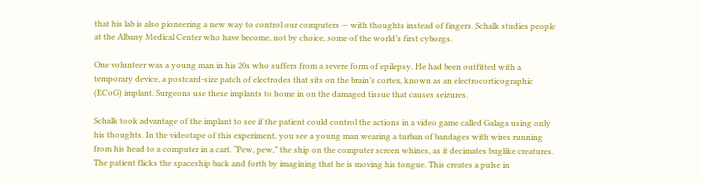that his lab is also pioneering a new way to control our computers — with thoughts instead of fingers. Schalk studies people at the Albany Medical Center who have become, not by choice, some of the world’s first cyborgs.

One volunteer was a young man in his 20s who suffers from a severe form of epilepsy. He had been outfitted with a temporary device, a postcard-size patch of electrodes that sits on the brain’s cortex, known as an electrocorticographic (ECoG) implant. Surgeons use these implants to home in on the damaged tissue that causes seizures.

Schalk took advantage of the implant to see if the patient could control the actions in a video game called Galaga using only his thoughts. In the videotape of this experiment, you see a young man wearing a turban of bandages with wires running from his head to a computer in a cart. “Pew, pew,” the ship on the computer screen whines, as it decimates buglike creatures. The patient flicks the spaceship back and forth by imagining that he is moving his tongue. This creates a pulse in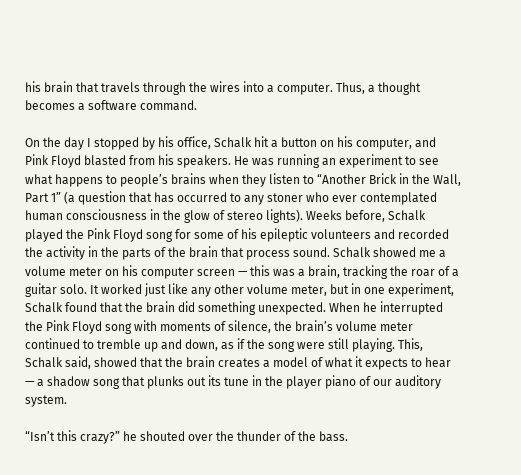his brain that travels through the wires into a computer. Thus, a thought becomes a software command.

On the day I stopped by his office, Schalk hit a button on his computer, and Pink Floyd blasted from his speakers. He was running an experiment to see what happens to people’s brains when they listen to “Another Brick in the Wall, Part 1” (a question that has occurred to any stoner who ever contemplated human consciousness in the glow of stereo lights). Weeks before, Schalk played the Pink Floyd song for some of his epileptic volunteers and recorded the activity in the parts of the brain that process sound. Schalk showed me a volume meter on his computer screen — this was a brain, tracking the roar of a guitar solo. It worked just like any other volume meter, but in one experiment, Schalk found that the brain did something unexpected. When he interrupted the Pink Floyd song with moments of silence, the brain’s volume meter continued to tremble up and down, as if the song were still playing. This, Schalk said, showed that the brain creates a model of what it expects to hear — a shadow song that plunks out its tune in the player piano of our auditory system.

“Isn’t this crazy?” he shouted over the thunder of the bass.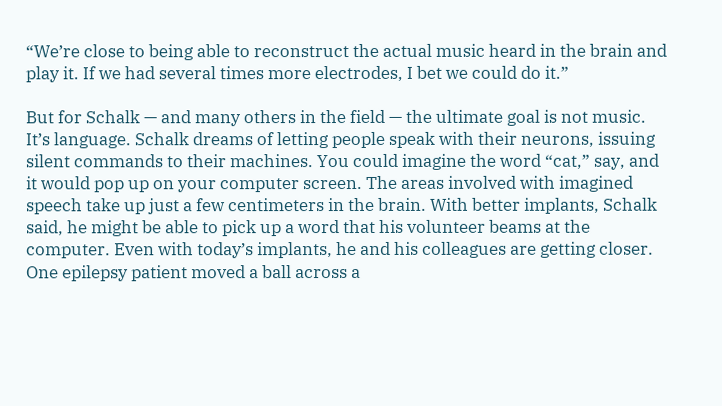“We’re close to being able to reconstruct the actual music heard in the brain and play it. If we had several times more electrodes, I bet we could do it.”

But for Schalk — and many others in the field — the ultimate goal is not music. It’s language. Schalk dreams of letting people speak with their neurons, issuing silent commands to their machines. You could imagine the word “cat,” say, and it would pop up on your computer screen. The areas involved with imagined speech take up just a few centimeters in the brain. With better implants, Schalk said, he might be able to pick up a word that his volunteer beams at the computer. Even with today’s implants, he and his colleagues are getting closer. One epilepsy patient moved a ball across a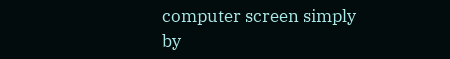computer screen simply by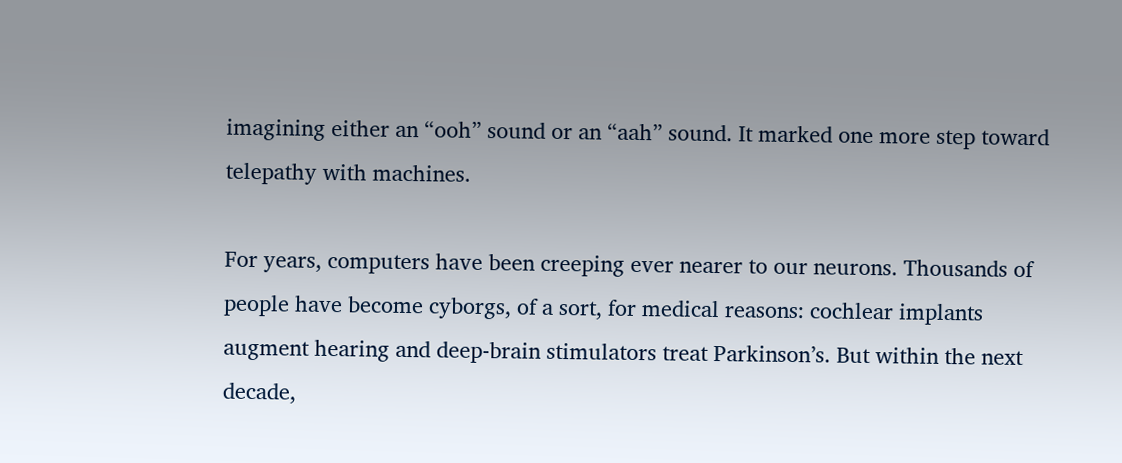imagining either an “ooh” sound or an “aah” sound. It marked one more step toward telepathy with machines.

For years, computers have been creeping ever nearer to our neurons. Thousands of people have become cyborgs, of a sort, for medical reasons: cochlear implants augment hearing and deep-brain stimulators treat Parkinson’s. But within the next decade,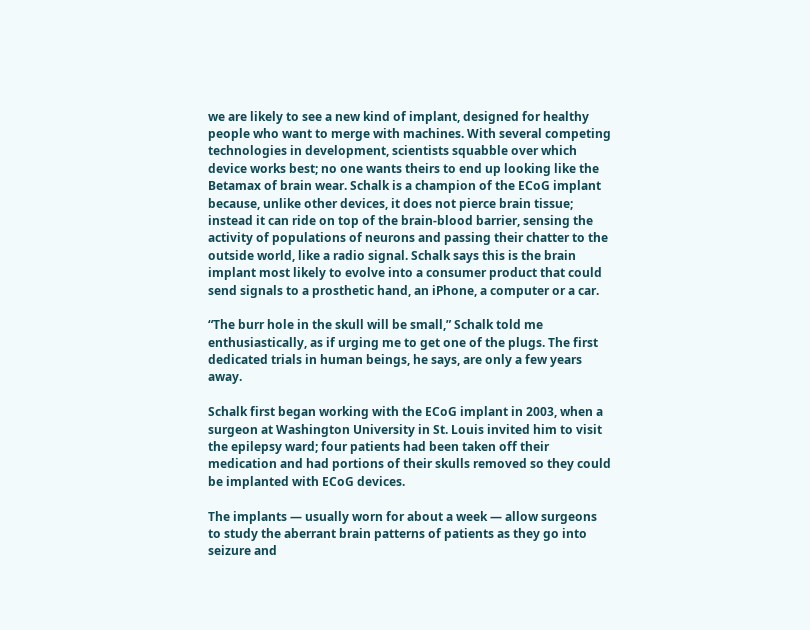we are likely to see a new kind of implant, designed for healthy people who want to merge with machines. With several competing technologies in development, scientists squabble over which device works best; no one wants theirs to end up looking like the Betamax of brain wear. Schalk is a champion of the ECoG implant because, unlike other devices, it does not pierce brain tissue; instead it can ride on top of the brain-blood barrier, sensing the activity of populations of neurons and passing their chatter to the outside world, like a radio signal. Schalk says this is the brain implant most likely to evolve into a consumer product that could send signals to a prosthetic hand, an iPhone, a computer or a car.

“The burr hole in the skull will be small,” Schalk told me enthusiastically, as if urging me to get one of the plugs. The first dedicated trials in human beings, he says, are only a few years away.

Schalk first began working with the ECoG implant in 2003, when a surgeon at Washington University in St. Louis invited him to visit the epilepsy ward; four patients had been taken off their medication and had portions of their skulls removed so they could be implanted with ECoG devices.

The implants — usually worn for about a week — allow surgeons to study the aberrant brain patterns of patients as they go into seizure and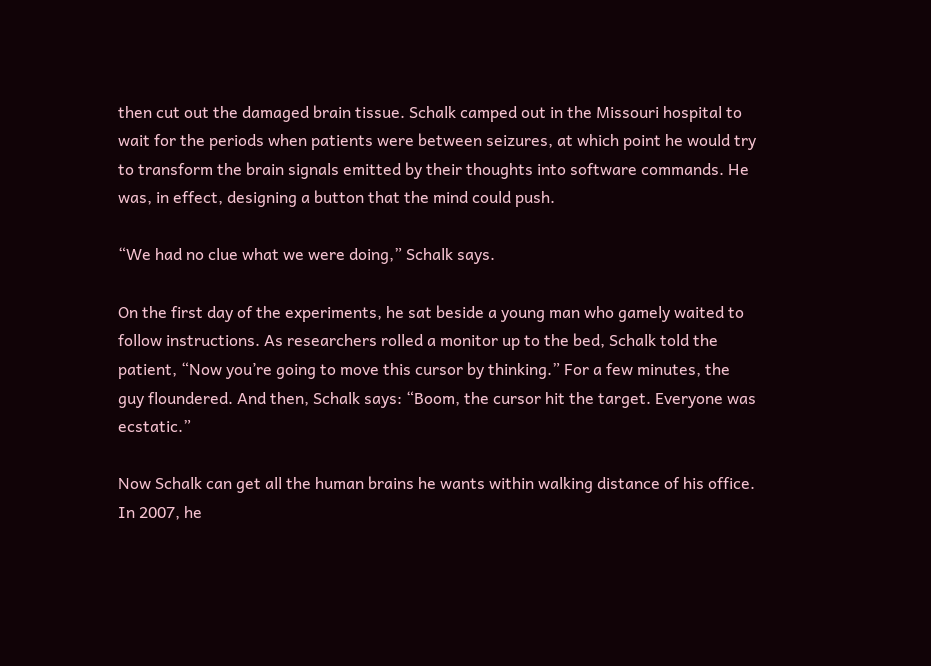then cut out the damaged brain tissue. Schalk camped out in the Missouri hospital to wait for the periods when patients were between seizures, at which point he would try to transform the brain signals emitted by their thoughts into software commands. He was, in effect, designing a button that the mind could push.

“We had no clue what we were doing,” Schalk says.

On the first day of the experiments, he sat beside a young man who gamely waited to follow instructions. As researchers rolled a monitor up to the bed, Schalk told the patient, “Now you’re going to move this cursor by thinking.” For a few minutes, the guy floundered. And then, Schalk says: “Boom, the cursor hit the target. Everyone was ecstatic.”

Now Schalk can get all the human brains he wants within walking distance of his office. In 2007, he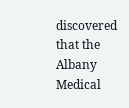discovered that the Albany Medical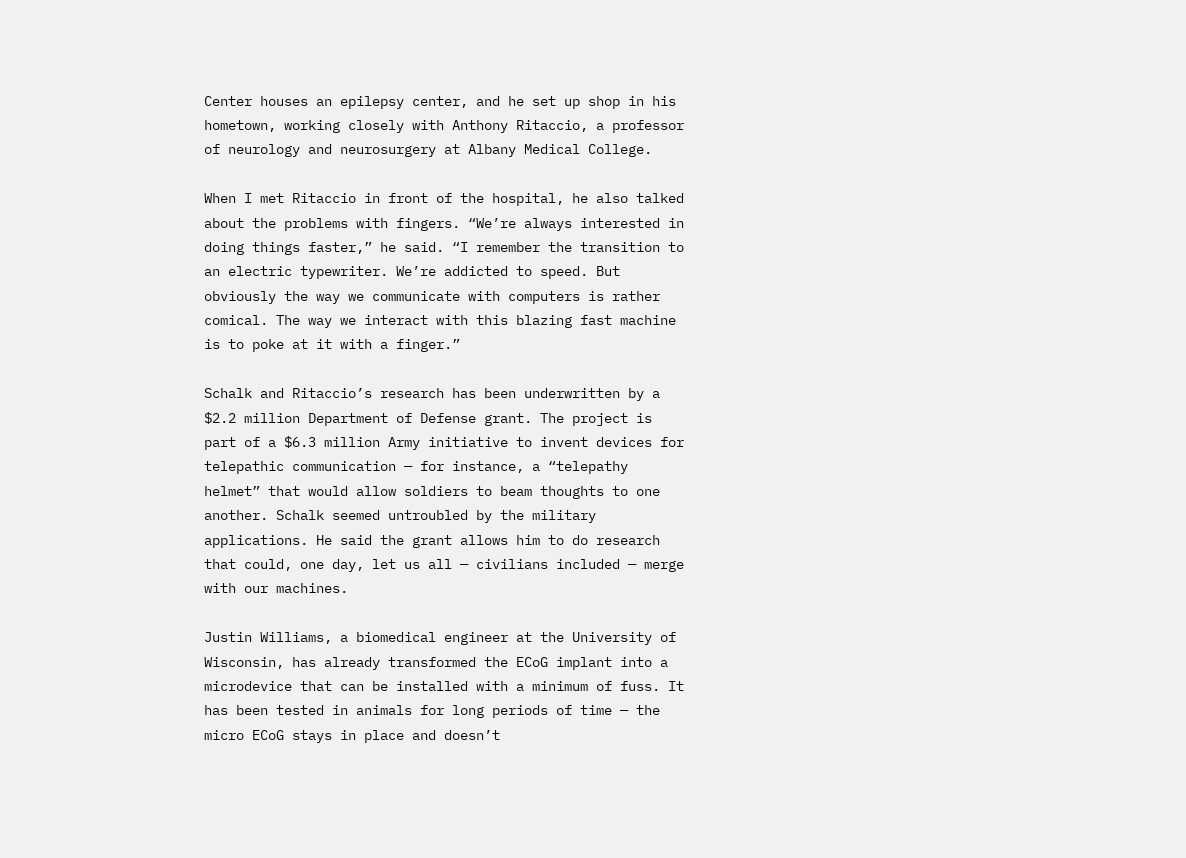Center houses an epilepsy center, and he set up shop in his hometown, working closely with Anthony Ritaccio, a professor of neurology and neurosurgery at Albany Medical College.

When I met Ritaccio in front of the hospital, he also talked about the problems with fingers. “We’re always interested in doing things faster,” he said. “I remember the transition to an electric typewriter. We’re addicted to speed. But obviously the way we communicate with computers is rather comical. The way we interact with this blazing fast machine is to poke at it with a finger.”

Schalk and Ritaccio’s research has been underwritten by a $2.2 million Department of Defense grant. The project is part of a $6.3 million Army initiative to invent devices for telepathic communication — for instance, a “telepathy helmet” that would allow soldiers to beam thoughts to one another. Schalk seemed untroubled by the military applications. He said the grant allows him to do research that could, one day, let us all — civilians included — merge with our machines.

Justin Williams, a biomedical engineer at the University of Wisconsin, has already transformed the ECoG implant into a microdevice that can be installed with a minimum of fuss. It has been tested in animals for long periods of time — the micro ECoG stays in place and doesn’t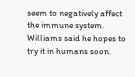seem to negatively affect the immune system. Williams said he hopes to try it in humans soon.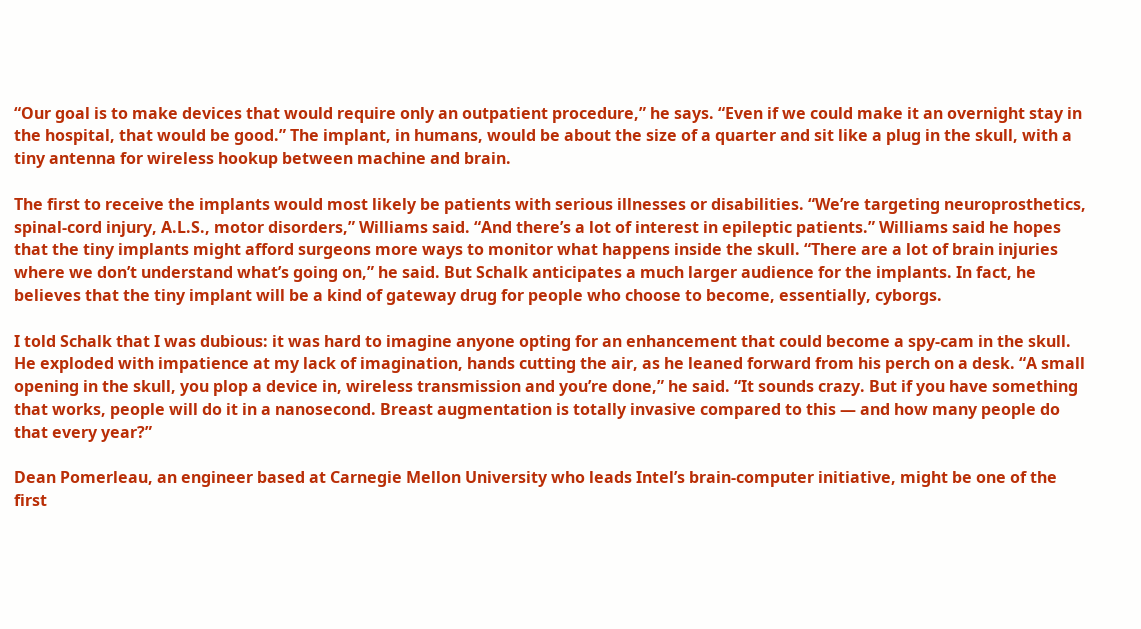“Our goal is to make devices that would require only an outpatient procedure,” he says. “Even if we could make it an overnight stay in the hospital, that would be good.” The implant, in humans, would be about the size of a quarter and sit like a plug in the skull, with a tiny antenna for wireless hookup between machine and brain.

The first to receive the implants would most likely be patients with serious illnesses or disabilities. “We’re targeting neuroprosthetics, spinal-cord injury, A.L.S., motor disorders,” Williams said. “And there’s a lot of interest in epileptic patients.” Williams said he hopes that the tiny implants might afford surgeons more ways to monitor what happens inside the skull. “There are a lot of brain injuries where we don’t understand what’s going on,” he said. But Schalk anticipates a much larger audience for the implants. In fact, he believes that the tiny implant will be a kind of gateway drug for people who choose to become, essentially, cyborgs.

I told Schalk that I was dubious: it was hard to imagine anyone opting for an enhancement that could become a spy-cam in the skull. He exploded with impatience at my lack of imagination, hands cutting the air, as he leaned forward from his perch on a desk. “A small opening in the skull, you plop a device in, wireless transmission and you’re done,” he said. “It sounds crazy. But if you have something that works, people will do it in a nanosecond. Breast augmentation is totally invasive compared to this — and how many people do that every year?”

Dean Pomerleau, an engineer based at Carnegie Mellon University who leads Intel’s brain-computer initiative, might be one of the first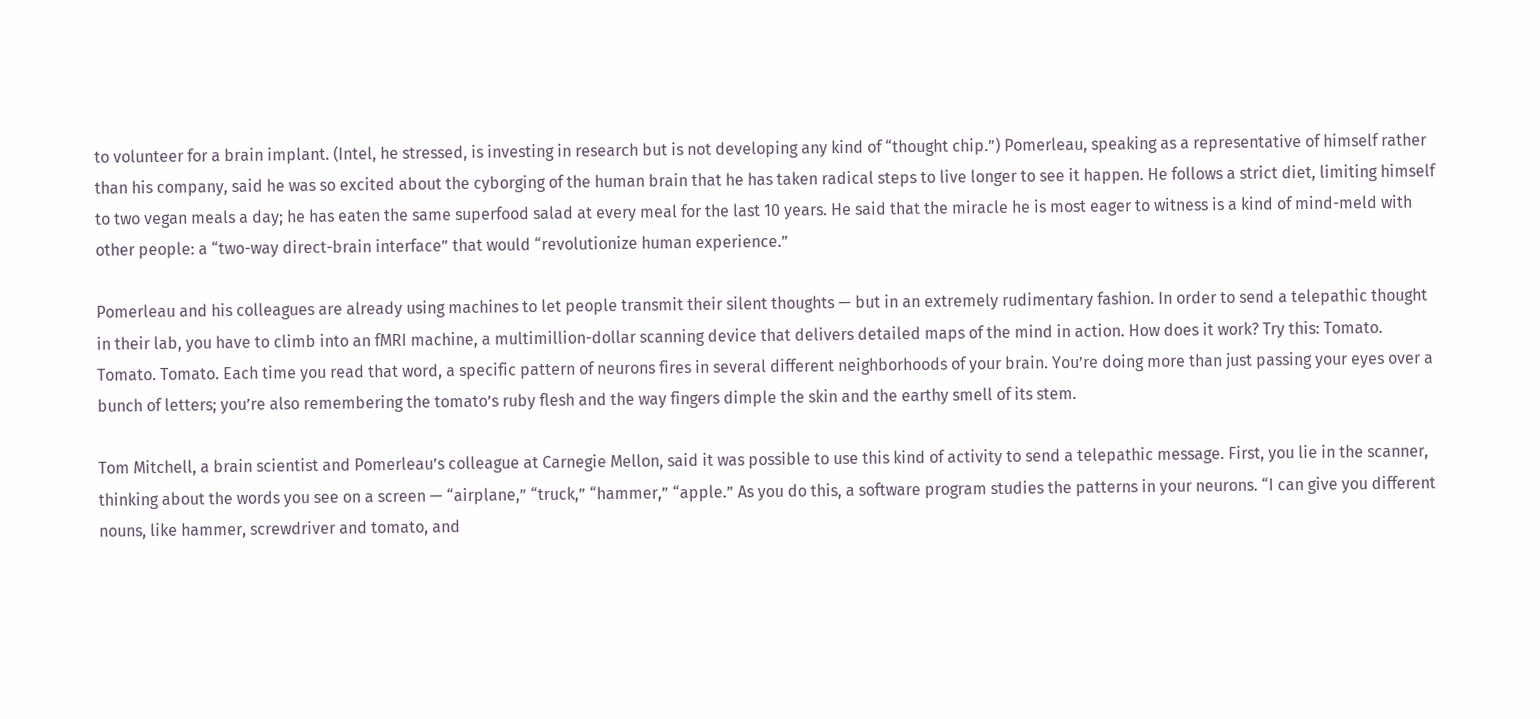to volunteer for a brain implant. (Intel, he stressed, is investing in research but is not developing any kind of “thought chip.”) Pomerleau, speaking as a representative of himself rather than his company, said he was so excited about the cyborging of the human brain that he has taken radical steps to live longer to see it happen. He follows a strict diet, limiting himself to two vegan meals a day; he has eaten the same superfood salad at every meal for the last 10 years. He said that the miracle he is most eager to witness is a kind of mind-meld with other people: a “two-way direct-brain interface” that would “revolutionize human experience.”

Pomerleau and his colleagues are already using machines to let people transmit their silent thoughts — but in an extremely rudimentary fashion. In order to send a telepathic thought in their lab, you have to climb into an fMRI machine, a multimillion-dollar scanning device that delivers detailed maps of the mind in action. How does it work? Try this: Tomato. Tomato. Tomato. Each time you read that word, a specific pattern of neurons fires in several different neighborhoods of your brain. You’re doing more than just passing your eyes over a bunch of letters; you’re also remembering the tomato’s ruby flesh and the way fingers dimple the skin and the earthy smell of its stem.

Tom Mitchell, a brain scientist and Pomerleau’s colleague at Carnegie Mellon, said it was possible to use this kind of activity to send a telepathic message. First, you lie in the scanner, thinking about the words you see on a screen — “airplane,” “truck,” “hammer,” “apple.” As you do this, a software program studies the patterns in your neurons. “I can give you different nouns, like hammer, screwdriver and tomato, and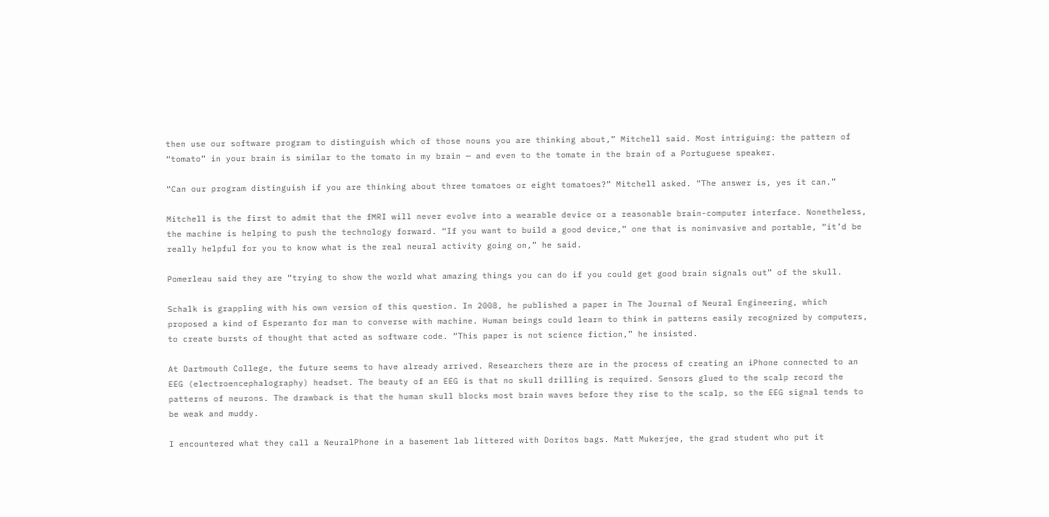then use our software program to distinguish which of those nouns you are thinking about,” Mitchell said. Most intriguing: the pattern of “tomato” in your brain is similar to the tomato in my brain — and even to the tomate in the brain of a Portuguese speaker.

“Can our program distinguish if you are thinking about three tomatoes or eight tomatoes?” Mitchell asked. “The answer is, yes it can.”

Mitchell is the first to admit that the fMRI will never evolve into a wearable device or a reasonable brain-computer interface. Nonetheless, the machine is helping to push the technology forward. “If you want to build a good device,” one that is noninvasive and portable, “it’d be really helpful for you to know what is the real neural activity going on,” he said.

Pomerleau said they are “trying to show the world what amazing things you can do if you could get good brain signals out” of the skull.

Schalk is grappling with his own version of this question. In 2008, he published a paper in The Journal of Neural Engineering, which proposed a kind of Esperanto for man to converse with machine. Human beings could learn to think in patterns easily recognized by computers, to create bursts of thought that acted as software code. “This paper is not science fiction,” he insisted.

At Dartmouth College, the future seems to have already arrived. Researchers there are in the process of creating an iPhone connected to an EEG (electroencephalography) headset. The beauty of an EEG is that no skull drilling is required. Sensors glued to the scalp record the patterns of neurons. The drawback is that the human skull blocks most brain waves before they rise to the scalp, so the EEG signal tends to be weak and muddy.

I encountered what they call a NeuralPhone in a basement lab littered with Doritos bags. Matt Mukerjee, the grad student who put it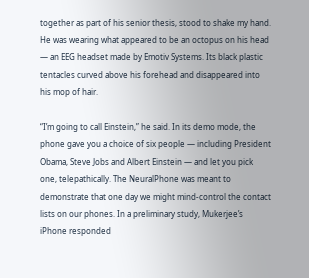together as part of his senior thesis, stood to shake my hand. He was wearing what appeared to be an octopus on his head — an EEG headset made by Emotiv Systems. Its black plastic tentacles curved above his forehead and disappeared into his mop of hair.

“I’m going to call Einstein,” he said. In its demo mode, the phone gave you a choice of six people — including President Obama, Steve Jobs and Albert Einstein — and let you pick one, telepathically. The NeuralPhone was meant to demonstrate that one day we might mind-control the contact lists on our phones. In a preliminary study, Mukerjee’s iPhone responded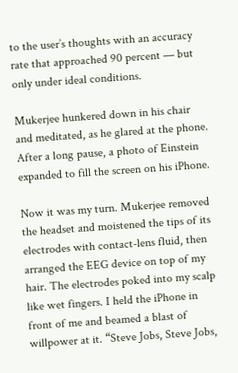to the user’s thoughts with an accuracy rate that approached 90 percent — but only under ideal conditions.

Mukerjee hunkered down in his chair and meditated, as he glared at the phone. After a long pause, a photo of Einstein expanded to fill the screen on his iPhone.

Now it was my turn. Mukerjee removed the headset and moistened the tips of its electrodes with contact-lens fluid, then arranged the EEG device on top of my hair. The electrodes poked into my scalp like wet fingers. I held the iPhone in front of me and beamed a blast of willpower at it. “Steve Jobs, Steve Jobs,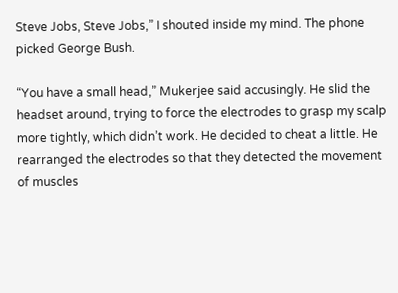Steve Jobs, Steve Jobs,” I shouted inside my mind. The phone picked George Bush.

“You have a small head,” Mukerjee said accusingly. He slid the headset around, trying to force the electrodes to grasp my scalp more tightly, which didn’t work. He decided to cheat a little. He rearranged the electrodes so that they detected the movement of muscles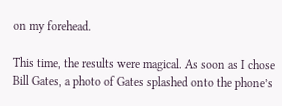on my forehead.

This time, the results were magical. As soon as I chose Bill Gates, a photo of Gates splashed onto the phone’s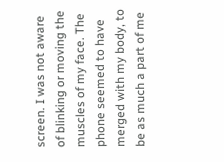screen. I was not aware of blinking or moving the muscles of my face. The phone seemed to have merged with my body, to be as much a part of me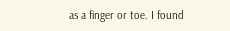as a finger or toe. I found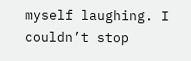myself laughing. I couldn’t stop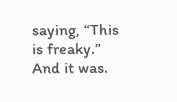saying, “This is freaky.” And it was.